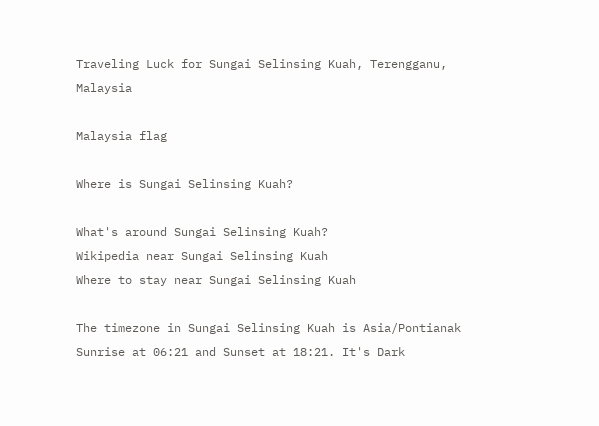Traveling Luck for Sungai Selinsing Kuah, Terengganu, Malaysia

Malaysia flag

Where is Sungai Selinsing Kuah?

What's around Sungai Selinsing Kuah?
Wikipedia near Sungai Selinsing Kuah
Where to stay near Sungai Selinsing Kuah

The timezone in Sungai Selinsing Kuah is Asia/Pontianak
Sunrise at 06:21 and Sunset at 18:21. It's Dark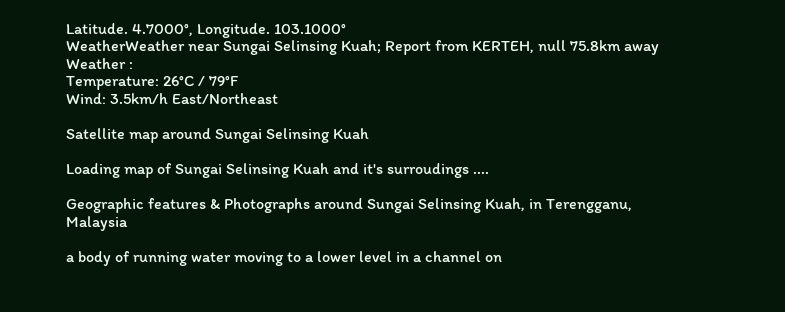Latitude. 4.7000°, Longitude. 103.1000°
WeatherWeather near Sungai Selinsing Kuah; Report from KERTEH, null 75.8km away
Weather :
Temperature: 26°C / 79°F
Wind: 3.5km/h East/Northeast

Satellite map around Sungai Selinsing Kuah

Loading map of Sungai Selinsing Kuah and it's surroudings ....

Geographic features & Photographs around Sungai Selinsing Kuah, in Terengganu, Malaysia

a body of running water moving to a lower level in a channel on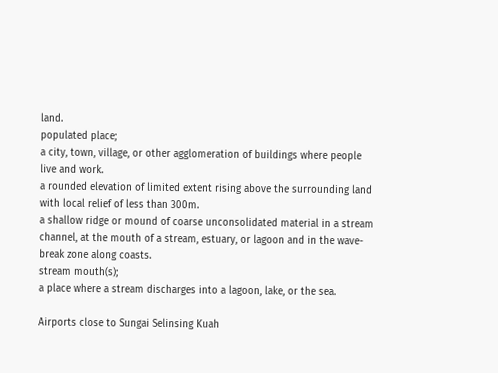land.
populated place;
a city, town, village, or other agglomeration of buildings where people live and work.
a rounded elevation of limited extent rising above the surrounding land with local relief of less than 300m.
a shallow ridge or mound of coarse unconsolidated material in a stream channel, at the mouth of a stream, estuary, or lagoon and in the wave-break zone along coasts.
stream mouth(s);
a place where a stream discharges into a lagoon, lake, or the sea.

Airports close to Sungai Selinsing Kuah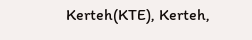Kerteh(KTE), Kerteh,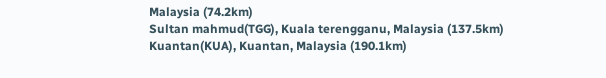Malaysia (74.2km)
Sultan mahmud(TGG), Kuala terengganu, Malaysia (137.5km)
Kuantan(KUA), Kuantan, Malaysia (190.1km)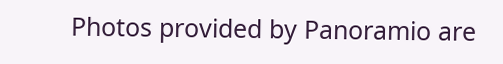Photos provided by Panoramio are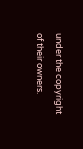under the copyright of their owners.